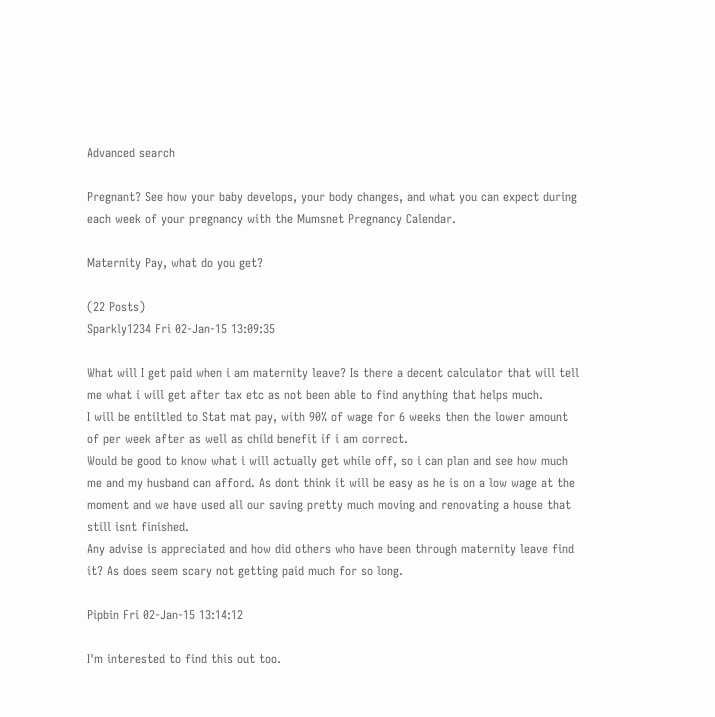Advanced search

Pregnant? See how your baby develops, your body changes, and what you can expect during each week of your pregnancy with the Mumsnet Pregnancy Calendar.

Maternity Pay, what do you get?

(22 Posts)
Sparkly1234 Fri 02-Jan-15 13:09:35

What will I get paid when i am maternity leave? Is there a decent calculator that will tell me what i will get after tax etc as not been able to find anything that helps much.
I will be entiltled to Stat mat pay, with 90% of wage for 6 weeks then the lower amount of per week after as well as child benefit if i am correct.
Would be good to know what i will actually get while off, so i can plan and see how much me and my husband can afford. As dont think it will be easy as he is on a low wage at the moment and we have used all our saving pretty much moving and renovating a house that still isnt finished.
Any advise is appreciated and how did others who have been through maternity leave find it? As does seem scary not getting paid much for so long.

Pipbin Fri 02-Jan-15 13:14:12

I'm interested to find this out too.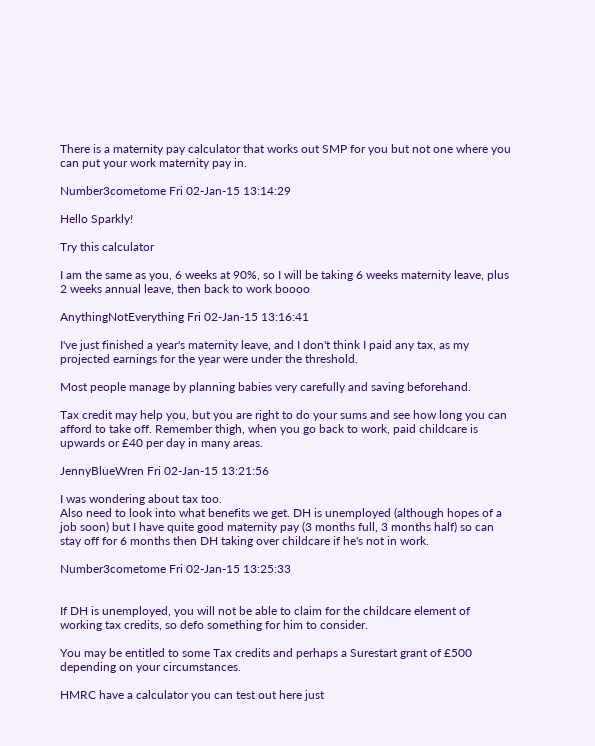There is a maternity pay calculator that works out SMP for you but not one where you can put your work maternity pay in.

Number3cometome Fri 02-Jan-15 13:14:29

Hello Sparkly!

Try this calculator

I am the same as you, 6 weeks at 90%, so I will be taking 6 weeks maternity leave, plus 2 weeks annual leave, then back to work boooo

AnythingNotEverything Fri 02-Jan-15 13:16:41

I've just finished a year's maternity leave, and I don't think I paid any tax, as my projected earnings for the year were under the threshold.

Most people manage by planning babies very carefully and saving beforehand.

Tax credit may help you, but you are right to do your sums and see how long you can afford to take off. Remember thigh, when you go back to work, paid childcare is upwards or £40 per day in many areas.

JennyBlueWren Fri 02-Jan-15 13:21:56

I was wondering about tax too.
Also need to look into what benefits we get. DH is unemployed (although hopes of a job soon) but I have quite good maternity pay (3 months full, 3 months half) so can stay off for 6 months then DH taking over childcare if he's not in work.

Number3cometome Fri 02-Jan-15 13:25:33


If DH is unemployed, you will not be able to claim for the childcare element of working tax credits, so defo something for him to consider.

You may be entitled to some Tax credits and perhaps a Surestart grant of £500 depending on your circumstances.

HMRC have a calculator you can test out here just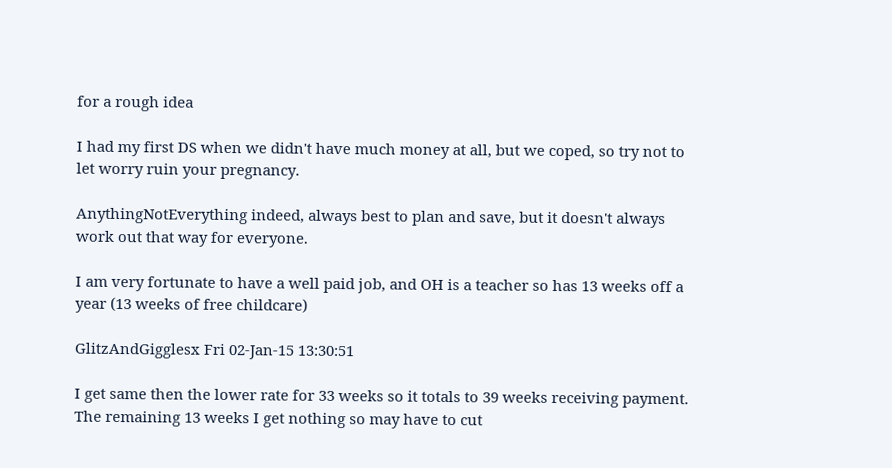for a rough idea

I had my first DS when we didn't have much money at all, but we coped, so try not to let worry ruin your pregnancy.

AnythingNotEverything indeed, always best to plan and save, but it doesn't always work out that way for everyone.

I am very fortunate to have a well paid job, and OH is a teacher so has 13 weeks off a year (13 weeks of free childcare)

GlitzAndGigglesx Fri 02-Jan-15 13:30:51

I get same then the lower rate for 33 weeks so it totals to 39 weeks receiving payment. The remaining 13 weeks I get nothing so may have to cut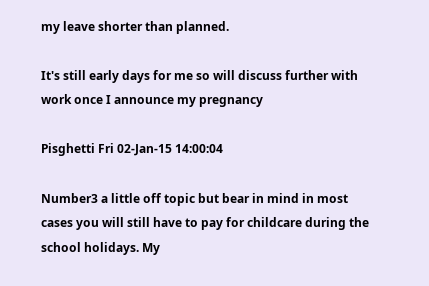my leave shorter than planned.

It's still early days for me so will discuss further with work once I announce my pregnancy

Pisghetti Fri 02-Jan-15 14:00:04

Number3 a little off topic but bear in mind in most cases you will still have to pay for childcare during the school holidays. My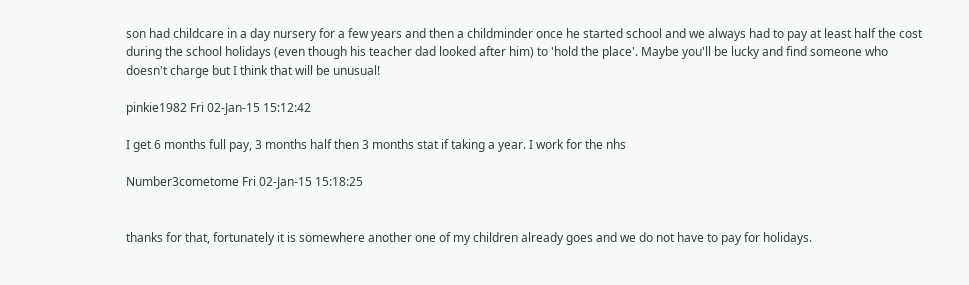son had childcare in a day nursery for a few years and then a childminder once he started school and we always had to pay at least half the cost during the school holidays (even though his teacher dad looked after him) to 'hold the place'. Maybe you'll be lucky and find someone who doesn't charge but I think that will be unusual!

pinkie1982 Fri 02-Jan-15 15:12:42

I get 6 months full pay, 3 months half then 3 months stat if taking a year. I work for the nhs

Number3cometome Fri 02-Jan-15 15:18:25


thanks for that, fortunately it is somewhere another one of my children already goes and we do not have to pay for holidays.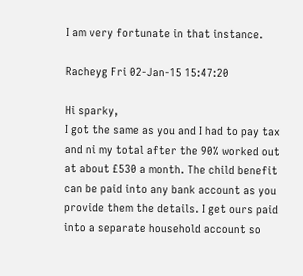I am very fortunate in that instance.

Racheyg Fri 02-Jan-15 15:47:20

Hi sparky,
I got the same as you and I had to pay tax and ni my total after the 90% worked out at about £530 a month. The child benefit can be paid into any bank account as you provide them the details. I get ours paid into a separate household account so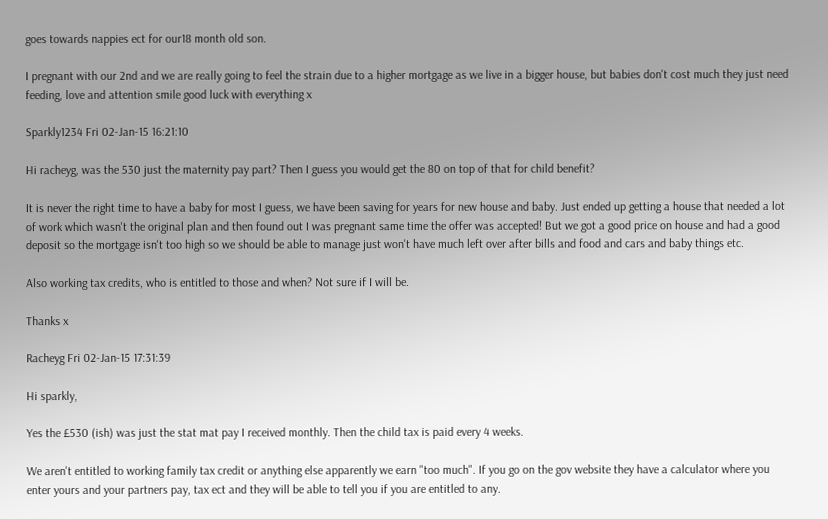goes towards nappies ect for our18 month old son.

I pregnant with our 2nd and we are really going to feel the strain due to a higher mortgage as we live in a bigger house, but babies don't cost much they just need feeding, love and attention smile good luck with everything x

Sparkly1234 Fri 02-Jan-15 16:21:10

Hi racheyg, was the 530 just the maternity pay part? Then I guess you would get the 80 on top of that for child benefit?

It is never the right time to have a baby for most I guess, we have been saving for years for new house and baby. Just ended up getting a house that needed a lot of work which wasn't the original plan and then found out I was pregnant same time the offer was accepted! But we got a good price on house and had a good deposit so the mortgage isn't too high so we should be able to manage just won't have much left over after bills and food and cars and baby things etc.

Also working tax credits, who is entitled to those and when? Not sure if I will be.

Thanks x

Racheyg Fri 02-Jan-15 17:31:39

Hi sparkly,

Yes the £530 (ish) was just the stat mat pay I received monthly. Then the child tax is paid every 4 weeks.

We aren't entitled to working family tax credit or anything else apparently we earn "too much". If you go on the gov website they have a calculator where you enter yours and your partners pay, tax ect and they will be able to tell you if you are entitled to any.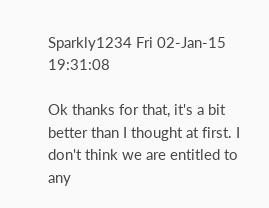Sparkly1234 Fri 02-Jan-15 19:31:08

Ok thanks for that, it's a bit better than I thought at first. I don't think we are entitled to any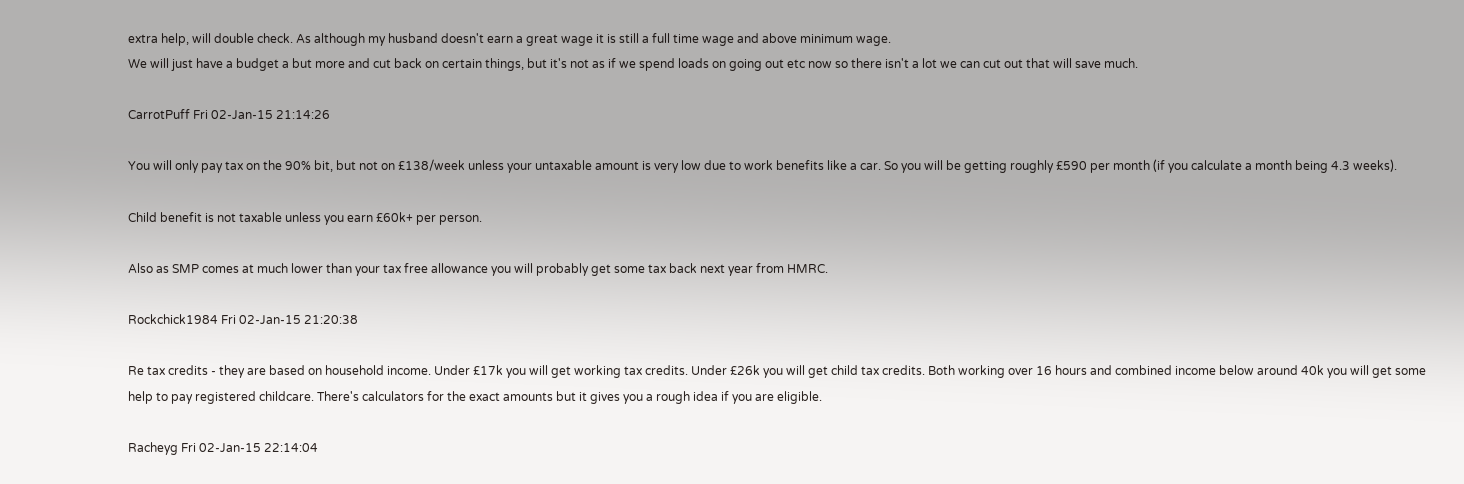extra help, will double check. As although my husband doesn't earn a great wage it is still a full time wage and above minimum wage.
We will just have a budget a but more and cut back on certain things, but it's not as if we spend loads on going out etc now so there isn't a lot we can cut out that will save much.

CarrotPuff Fri 02-Jan-15 21:14:26

You will only pay tax on the 90% bit, but not on £138/week unless your untaxable amount is very low due to work benefits like a car. So you will be getting roughly £590 per month (if you calculate a month being 4.3 weeks).

Child benefit is not taxable unless you earn £60k+ per person.

Also as SMP comes at much lower than your tax free allowance you will probably get some tax back next year from HMRC.

Rockchick1984 Fri 02-Jan-15 21:20:38

Re tax credits - they are based on household income. Under £17k you will get working tax credits. Under £26k you will get child tax credits. Both working over 16 hours and combined income below around 40k you will get some help to pay registered childcare. There's calculators for the exact amounts but it gives you a rough idea if you are eligible.

Racheyg Fri 02-Jan-15 22:14:04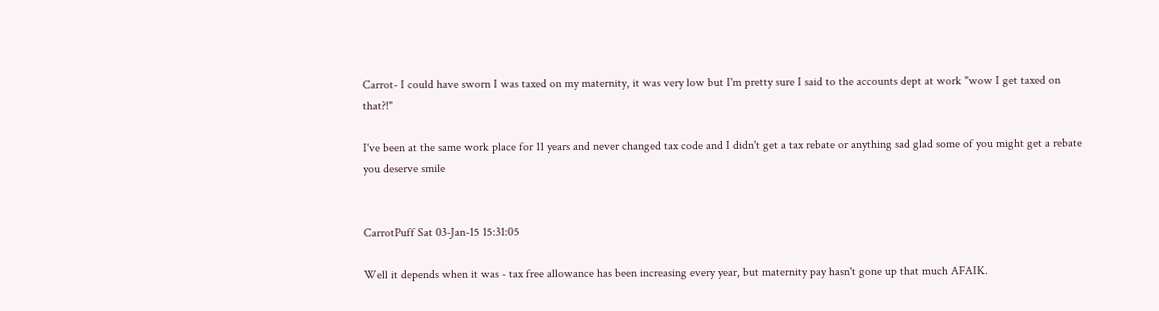Carrot- I could have sworn I was taxed on my maternity, it was very low but I'm pretty sure I said to the accounts dept at work "wow I get taxed on that?!"

I've been at the same work place for 11 years and never changed tax code and I didn't get a tax rebate or anything sad glad some of you might get a rebate you deserve smile


CarrotPuff Sat 03-Jan-15 15:31:05

Well it depends when it was - tax free allowance has been increasing every year, but maternity pay hasn't gone up that much AFAIK.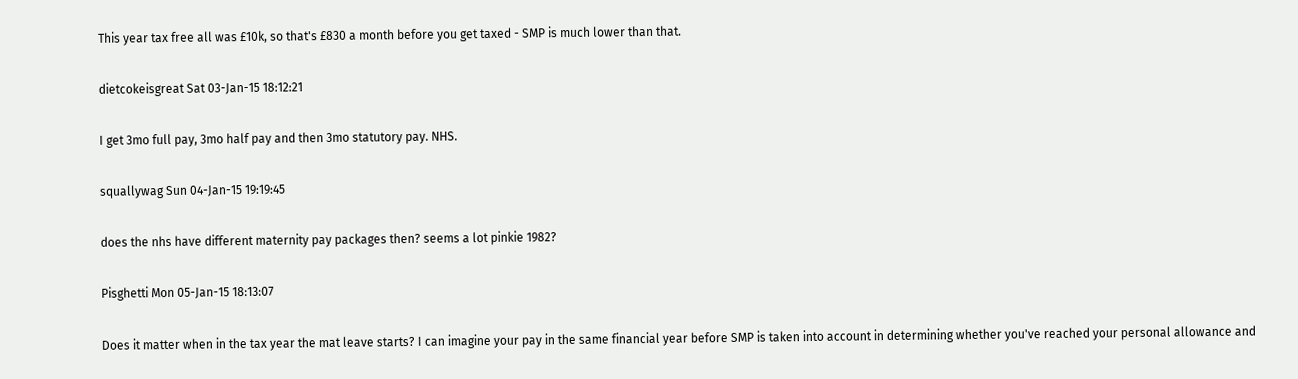This year tax free all was £10k, so that's £830 a month before you get taxed - SMP is much lower than that.

dietcokeisgreat Sat 03-Jan-15 18:12:21

I get 3mo full pay, 3mo half pay and then 3mo statutory pay. NHS.

squallywag Sun 04-Jan-15 19:19:45

does the nhs have different maternity pay packages then? seems a lot pinkie 1982?

Pisghetti Mon 05-Jan-15 18:13:07

Does it matter when in the tax year the mat leave starts? I can imagine your pay in the same financial year before SMP is taken into account in determining whether you've reached your personal allowance and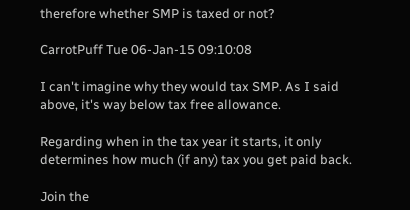therefore whether SMP is taxed or not?

CarrotPuff Tue 06-Jan-15 09:10:08

I can't imagine why they would tax SMP. As I said above, it's way below tax free allowance.

Regarding when in the tax year it starts, it only determines how much (if any) tax you get paid back.

Join the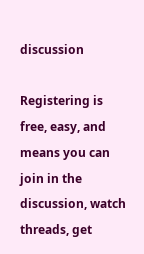discussion

Registering is free, easy, and means you can join in the discussion, watch threads, get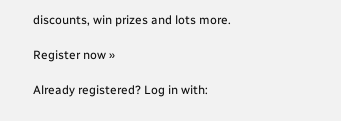discounts, win prizes and lots more.

Register now »

Already registered? Log in with: